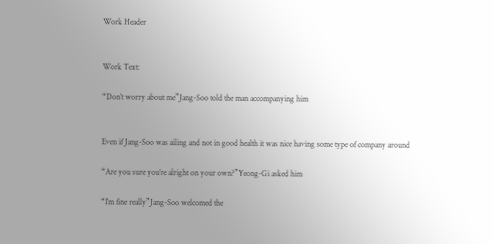Work Header


Work Text:

“Don’t worry about me”Jang-Soo told the man accompanying him


Even if Jang-Soo was ailing and not in good health it was nice having some type of company around

“Are you sure you’re alright on your own?”Yeong-Gi asked him

“I’m fine really”Jang-Soo welcomed the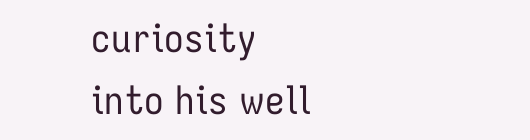curiosity into his well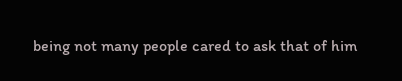being not many people cared to ask that of him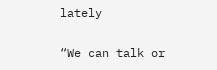lately

“We can talk or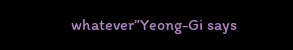whatever”Yeong-Gi says